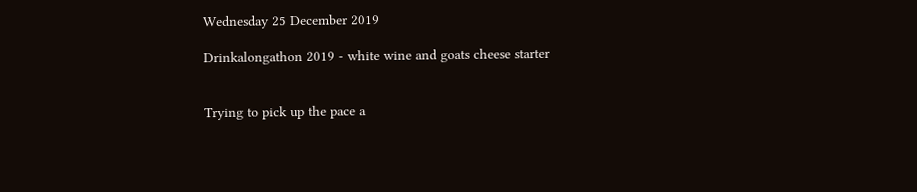Wednesday 25 December 2019

Drinkalongathon 2019 - white wine and goats cheese starter


Trying to pick up the pace a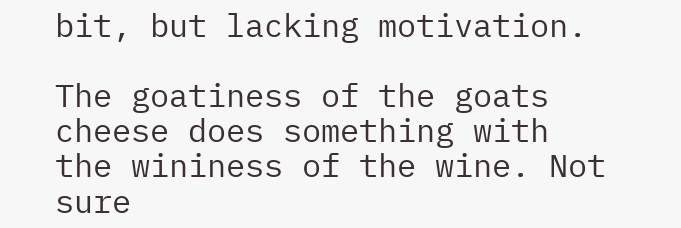bit, but lacking motivation.

The goatiness of the goats cheese does something with the wininess of the wine. Not sure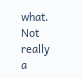what. Not really a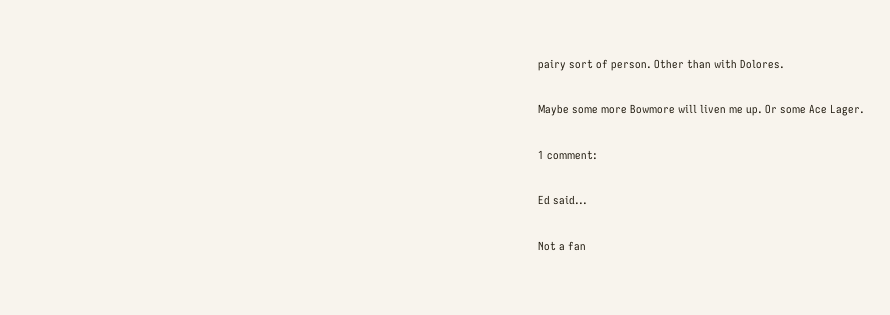pairy sort of person. Other than with Dolores.

Maybe some more Bowmore will liven me up. Or some Ace Lager.

1 comment:

Ed said...

Not a fan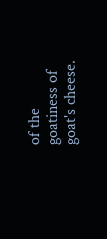of the goatiness of goat's cheese.